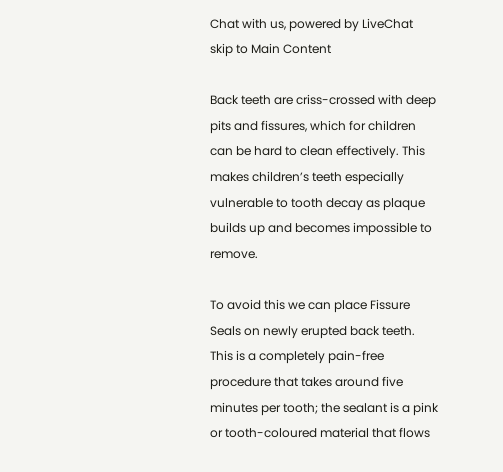Chat with us, powered by LiveChat
skip to Main Content

Back teeth are criss-crossed with deep pits and fissures, which for children can be hard to clean effectively. This makes children’s teeth especially vulnerable to tooth decay as plaque builds up and becomes impossible to remove.

To avoid this we can place Fissure Seals on newly erupted back teeth.
This is a completely pain-free procedure that takes around five minutes per tooth; the sealant is a pink or tooth-coloured material that flows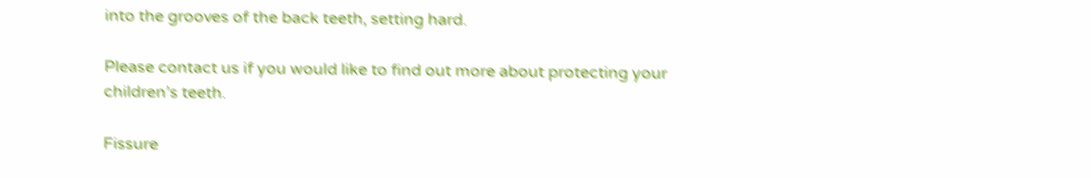into the grooves of the back teeth, setting hard.

Please contact us if you would like to find out more about protecting your children’s teeth.

Fissure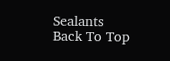Sealants
Back To Top